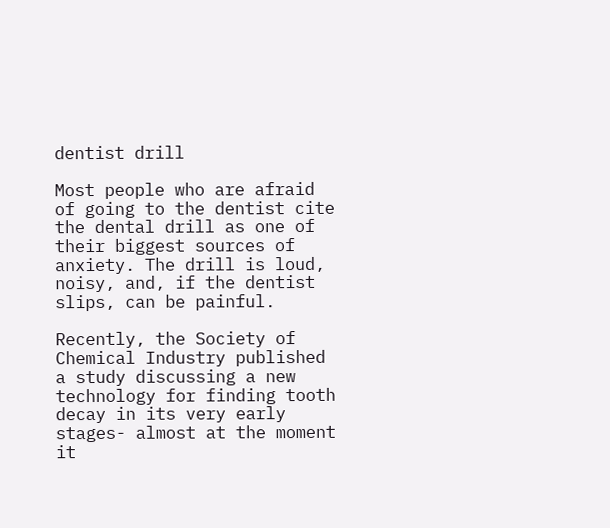dentist drill

Most people who are afraid of going to the dentist cite the dental drill as one of their biggest sources of anxiety. The drill is loud, noisy, and, if the dentist slips, can be painful.

Recently, the Society of Chemical Industry published a study discussing a new technology for finding tooth decay in its very early stages- almost at the moment it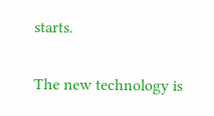starts.

The new technology is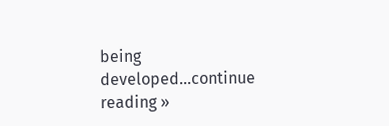being developed...continue reading »